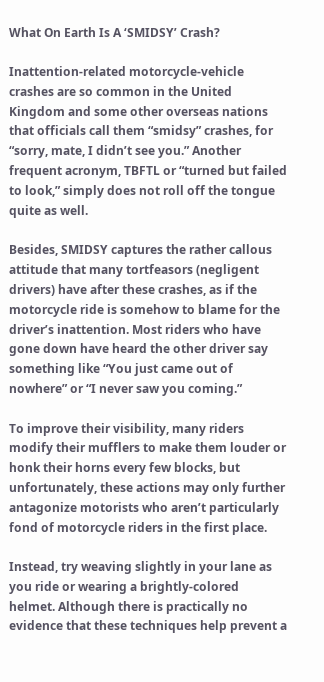What On Earth Is A ‘SMIDSY’ Crash?

Inattention-related motorcycle-vehicle crashes are so common in the United Kingdom and some other overseas nations that officials call them “smidsy” crashes, for “sorry, mate, I didn’t see you.” Another frequent acronym, TBFTL or “turned but failed to look,” simply does not roll off the tongue quite as well.

Besides, SMIDSY captures the rather callous attitude that many tortfeasors (negligent drivers) have after these crashes, as if the motorcycle ride is somehow to blame for the driver’s inattention. Most riders who have gone down have heard the other driver say something like “You just came out of nowhere” or “I never saw you coming.”

To improve their visibility, many riders modify their mufflers to make them louder or honk their horns every few blocks, but unfortunately, these actions may only further antagonize motorists who aren’t particularly fond of motorcycle riders in the first place.

Instead, try weaving slightly in your lane as you ride or wearing a brightly-colored helmet. Although there is practically no evidence that these techniques help prevent a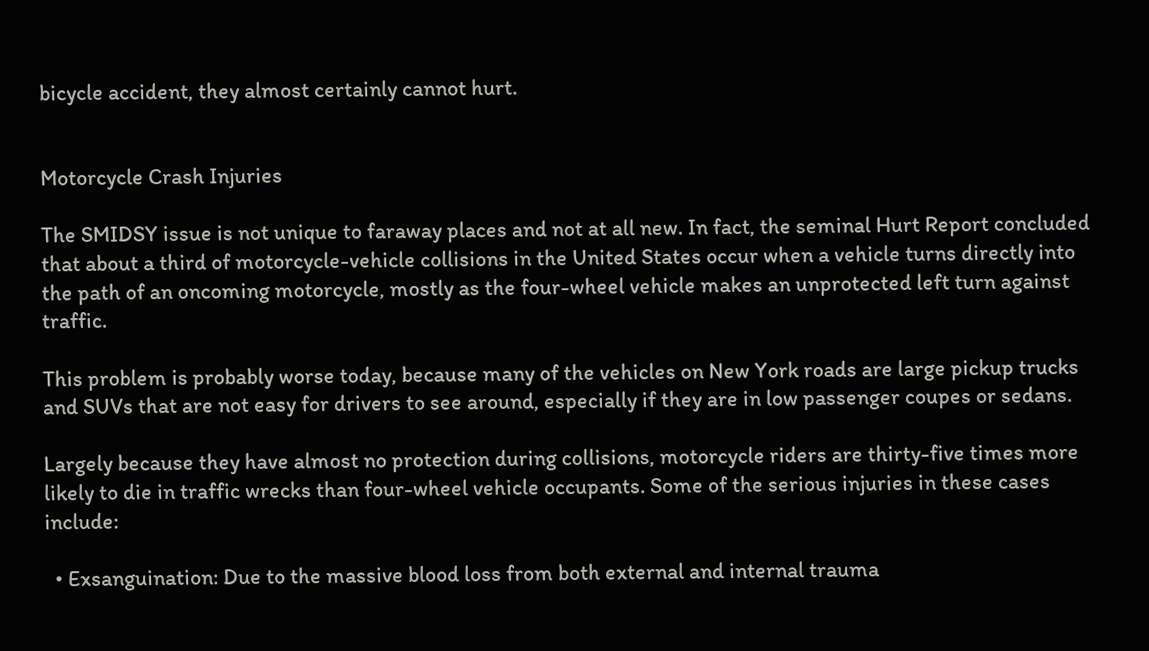bicycle accident, they almost certainly cannot hurt.


Motorcycle Crash Injuries

The SMIDSY issue is not unique to faraway places and not at all new. In fact, the seminal Hurt Report concluded that about a third of motorcycle-vehicle collisions in the United States occur when a vehicle turns directly into the path of an oncoming motorcycle, mostly as the four-wheel vehicle makes an unprotected left turn against traffic.

This problem is probably worse today, because many of the vehicles on New York roads are large pickup trucks and SUVs that are not easy for drivers to see around, especially if they are in low passenger coupes or sedans.

Largely because they have almost no protection during collisions, motorcycle riders are thirty-five times more likely to die in traffic wrecks than four-wheel vehicle occupants. Some of the serious injuries in these cases include:

  • Exsanguination: Due to the massive blood loss from both external and internal trauma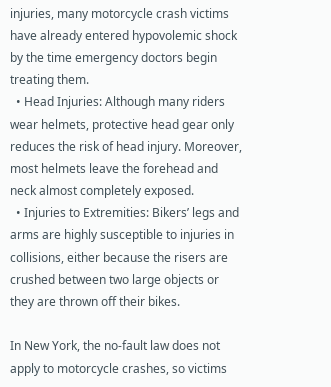injuries, many motorcycle crash victims have already entered hypovolemic shock by the time emergency doctors begin treating them.
  • Head Injuries: Although many riders wear helmets, protective head gear only reduces the risk of head injury. Moreover, most helmets leave the forehead and neck almost completely exposed.
  • Injuries to Extremities: Bikers’ legs and arms are highly susceptible to injuries in collisions, either because the risers are crushed between two large objects or they are thrown off their bikes.

In New York, the no-fault law does not apply to motorcycle crashes, so victims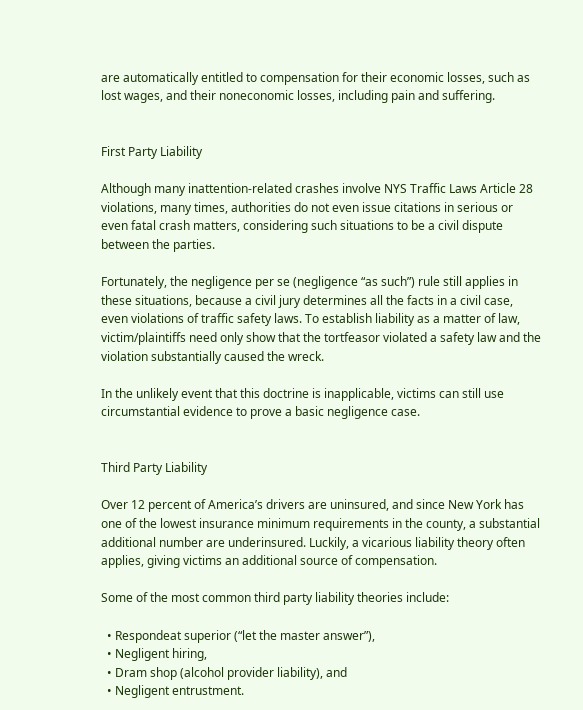are automatically entitled to compensation for their economic losses, such as lost wages, and their noneconomic losses, including pain and suffering.


First Party Liability

Although many inattention-related crashes involve NYS Traffic Laws Article 28 violations, many times, authorities do not even issue citations in serious or even fatal crash matters, considering such situations to be a civil dispute between the parties.

Fortunately, the negligence per se (negligence “as such”) rule still applies in these situations, because a civil jury determines all the facts in a civil case, even violations of traffic safety laws. To establish liability as a matter of law, victim/plaintiffs need only show that the tortfeasor violated a safety law and the violation substantially caused the wreck.

In the unlikely event that this doctrine is inapplicable, victims can still use circumstantial evidence to prove a basic negligence case.


Third Party Liability

Over 12 percent of America’s drivers are uninsured, and since New York has one of the lowest insurance minimum requirements in the county, a substantial additional number are underinsured. Luckily, a vicarious liability theory often applies, giving victims an additional source of compensation.

Some of the most common third party liability theories include:

  • Respondeat superior (“let the master answer”),
  • Negligent hiring,
  • Dram shop (alcohol provider liability), and
  • Negligent entrustment.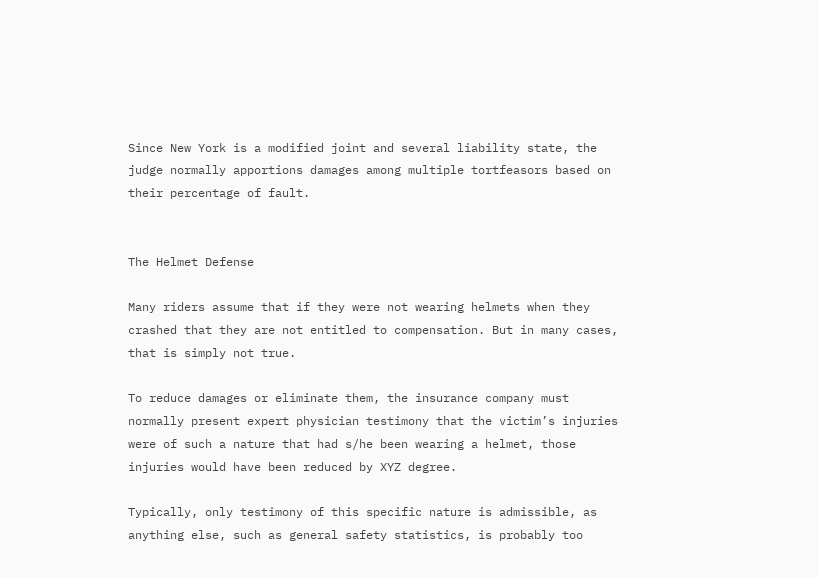Since New York is a modified joint and several liability state, the judge normally apportions damages among multiple tortfeasors based on their percentage of fault.


The Helmet Defense

Many riders assume that if they were not wearing helmets when they crashed that they are not entitled to compensation. But in many cases, that is simply not true.

To reduce damages or eliminate them, the insurance company must normally present expert physician testimony that the victim’s injuries were of such a nature that had s/he been wearing a helmet, those injuries would have been reduced by XYZ degree.

Typically, only testimony of this specific nature is admissible, as anything else, such as general safety statistics, is probably too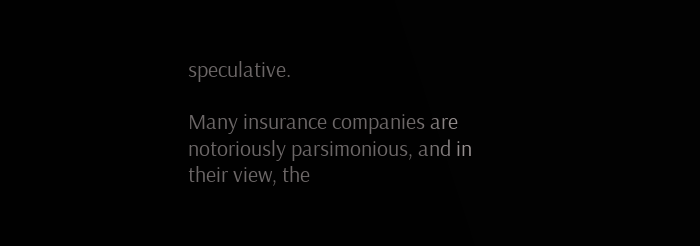speculative.

Many insurance companies are notoriously parsimonious, and in their view, the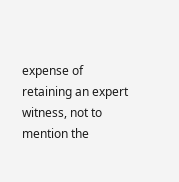expense of retaining an expert witness, not to mention the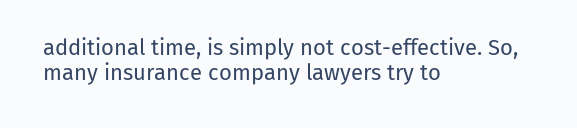additional time, is simply not cost-effective. So, many insurance company lawyers try to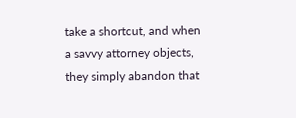take a shortcut, and when a savvy attorney objects, they simply abandon that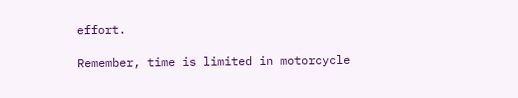effort.

Remember, time is limited in motorcycle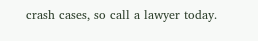crash cases, so call a lawyer today.